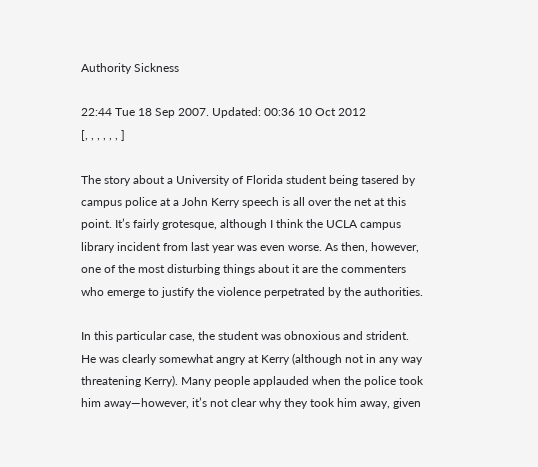Authority Sickness

22:44 Tue 18 Sep 2007. Updated: 00:36 10 Oct 2012
[, , , , , , ]

The story about a University of Florida student being tasered by campus police at a John Kerry speech is all over the net at this point. It’s fairly grotesque, although I think the UCLA campus library incident from last year was even worse. As then, however, one of the most disturbing things about it are the commenters who emerge to justify the violence perpetrated by the authorities.

In this particular case, the student was obnoxious and strident. He was clearly somewhat angry at Kerry (although not in any way threatening Kerry). Many people applauded when the police took him away—however, it’s not clear why they took him away, given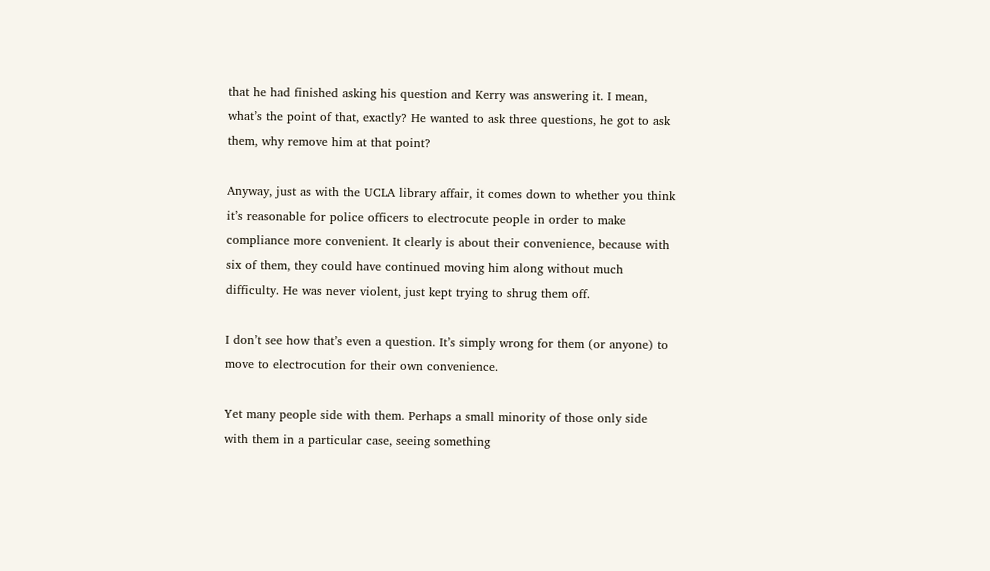that he had finished asking his question and Kerry was answering it. I mean, what’s the point of that, exactly? He wanted to ask three questions, he got to ask them, why remove him at that point?

Anyway, just as with the UCLA library affair, it comes down to whether you think it’s reasonable for police officers to electrocute people in order to make compliance more convenient. It clearly is about their convenience, because with six of them, they could have continued moving him along without much difficulty. He was never violent, just kept trying to shrug them off.

I don’t see how that’s even a question. It’s simply wrong for them (or anyone) to move to electrocution for their own convenience.

Yet many people side with them. Perhaps a small minority of those only side with them in a particular case, seeing something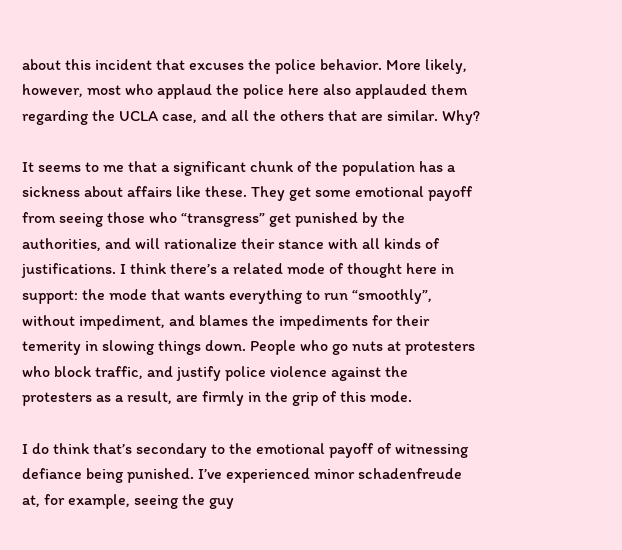about this incident that excuses the police behavior. More likely, however, most who applaud the police here also applauded them regarding the UCLA case, and all the others that are similar. Why?

It seems to me that a significant chunk of the population has a sickness about affairs like these. They get some emotional payoff from seeing those who “transgress” get punished by the authorities, and will rationalize their stance with all kinds of justifications. I think there’s a related mode of thought here in support: the mode that wants everything to run “smoothly”, without impediment, and blames the impediments for their temerity in slowing things down. People who go nuts at protesters who block traffic, and justify police violence against the protesters as a result, are firmly in the grip of this mode.

I do think that’s secondary to the emotional payoff of witnessing defiance being punished. I’ve experienced minor schadenfreude at, for example, seeing the guy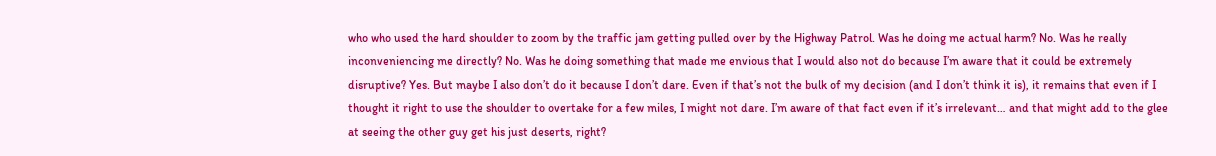who who used the hard shoulder to zoom by the traffic jam getting pulled over by the Highway Patrol. Was he doing me actual harm? No. Was he really inconveniencing me directly? No. Was he doing something that made me envious that I would also not do because I’m aware that it could be extremely disruptive? Yes. But maybe I also don’t do it because I don’t dare. Even if that’s not the bulk of my decision (and I don’t think it is), it remains that even if I thought it right to use the shoulder to overtake for a few miles, I might not dare. I’m aware of that fact even if it’s irrelevant… and that might add to the glee at seeing the other guy get his just deserts, right?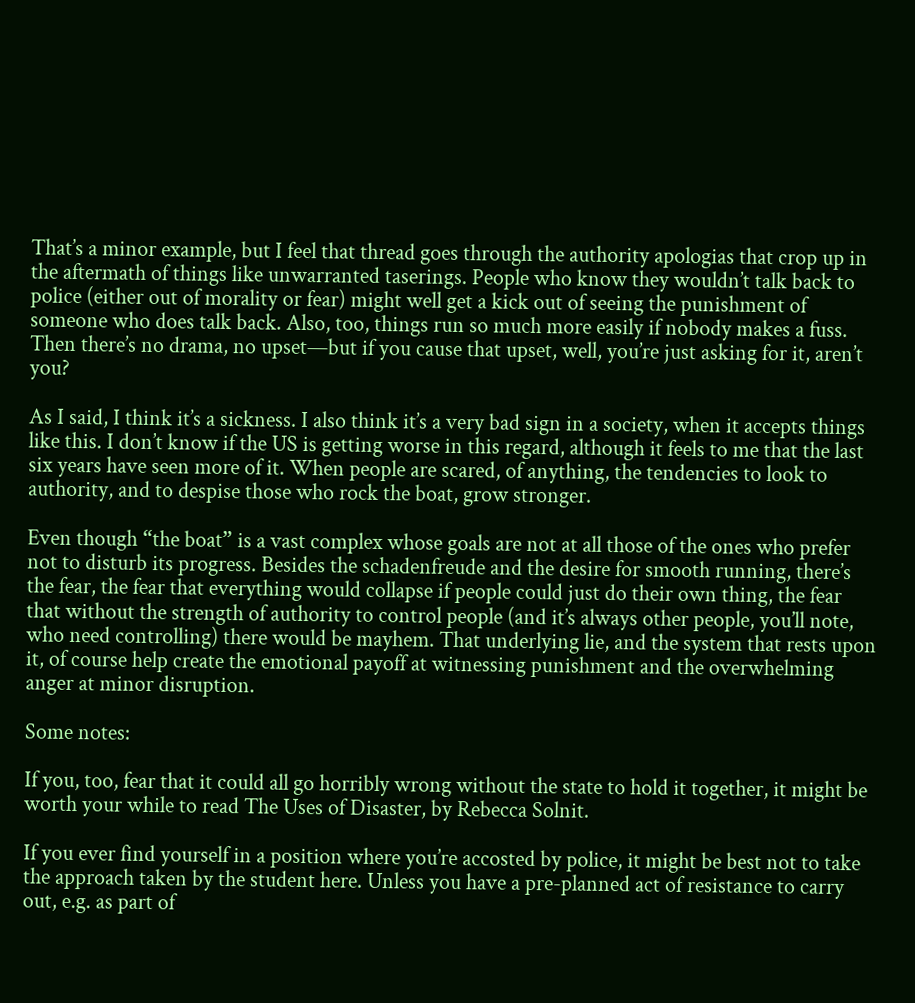That’s a minor example, but I feel that thread goes through the authority apologias that crop up in the aftermath of things like unwarranted taserings. People who know they wouldn’t talk back to police (either out of morality or fear) might well get a kick out of seeing the punishment of someone who does talk back. Also, too, things run so much more easily if nobody makes a fuss. Then there’s no drama, no upset—but if you cause that upset, well, you’re just asking for it, aren’t you?

As I said, I think it’s a sickness. I also think it’s a very bad sign in a society, when it accepts things like this. I don’t know if the US is getting worse in this regard, although it feels to me that the last six years have seen more of it. When people are scared, of anything, the tendencies to look to authority, and to despise those who rock the boat, grow stronger.

Even though “the boat” is a vast complex whose goals are not at all those of the ones who prefer not to disturb its progress. Besides the schadenfreude and the desire for smooth running, there’s the fear, the fear that everything would collapse if people could just do their own thing, the fear that without the strength of authority to control people (and it’s always other people, you’ll note, who need controlling) there would be mayhem. That underlying lie, and the system that rests upon it, of course help create the emotional payoff at witnessing punishment and the overwhelming anger at minor disruption.

Some notes:

If you, too, fear that it could all go horribly wrong without the state to hold it together, it might be worth your while to read The Uses of Disaster, by Rebecca Solnit.

If you ever find yourself in a position where you’re accosted by police, it might be best not to take the approach taken by the student here. Unless you have a pre-planned act of resistance to carry out, e.g. as part of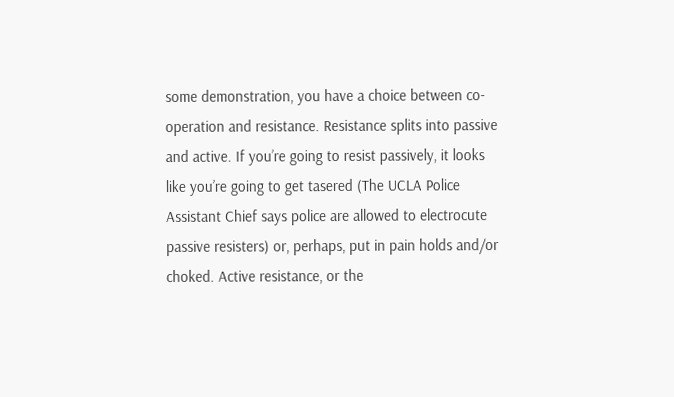some demonstration, you have a choice between co-operation and resistance. Resistance splits into passive and active. If you’re going to resist passively, it looks like you’re going to get tasered (The UCLA Police Assistant Chief says police are allowed to electrocute passive resisters) or, perhaps, put in pain holds and/or choked. Active resistance, or the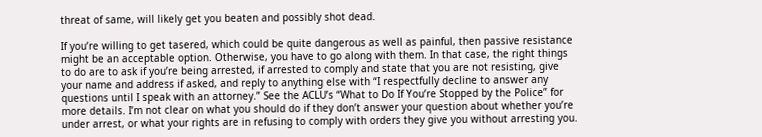threat of same, will likely get you beaten and possibly shot dead.

If you’re willing to get tasered, which could be quite dangerous as well as painful, then passive resistance might be an acceptable option. Otherwise, you have to go along with them. In that case, the right things to do are to ask if you’re being arrested, if arrested to comply and state that you are not resisting, give your name and address if asked, and reply to anything else with “I respectfully decline to answer any questions until I speak with an attorney.” See the ACLU’s “What to Do If You’re Stopped by the Police” for more details. I’m not clear on what you should do if they don’t answer your question about whether you’re under arrest, or what your rights are in refusing to comply with orders they give you without arresting you.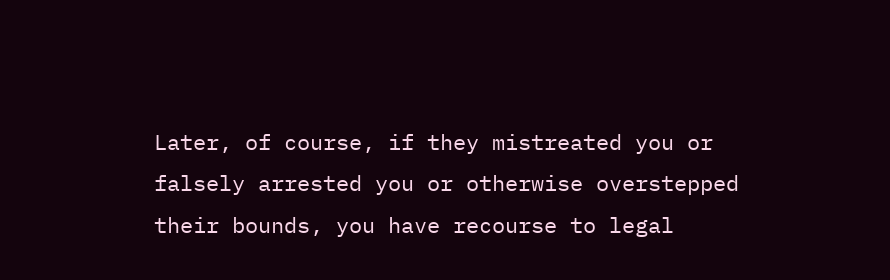Later, of course, if they mistreated you or falsely arrested you or otherwise overstepped their bounds, you have recourse to legal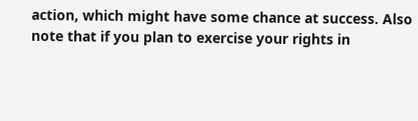action, which might have some chance at success. Also note that if you plan to exercise your rights in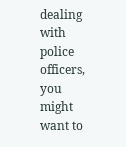dealing with police officers, you might want to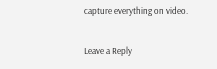capture everything on video.

Leave a Reply